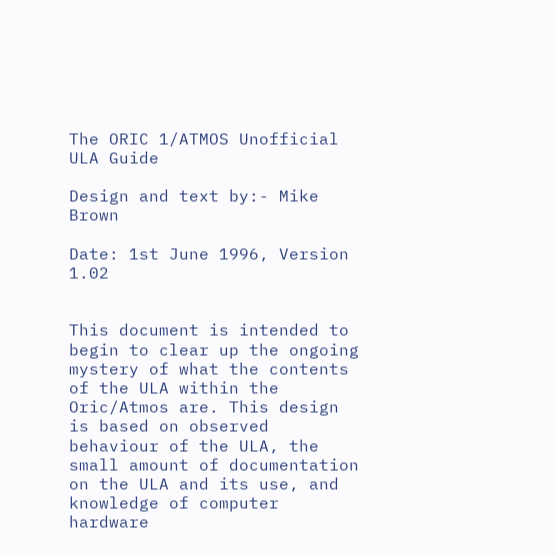The ORIC 1/ATMOS Unofficial ULA Guide

Design and text by:- Mike Brown

Date: 1st June 1996, Version 1.02


This document is intended to begin to clear up the ongoing mystery of what the contents of the ULA within the Oric/Atmos are. This design is based on observed behaviour of the ULA, the small amount of documentation on the ULA and its use, and knowledge of computer hardware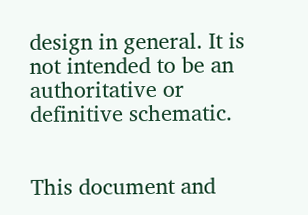design in general. It is not intended to be an authoritative or definitive schematic.


This document and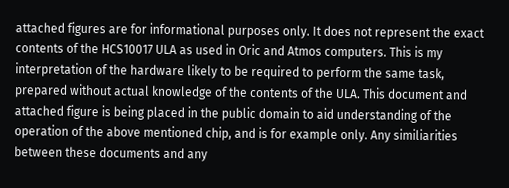attached figures are for informational purposes only. It does not represent the exact contents of the HCS10017 ULA as used in Oric and Atmos computers. This is my interpretation of the hardware likely to be required to perform the same task, prepared without actual knowledge of the contents of the ULA. This document and attached figure is being placed in the public domain to aid understanding of the operation of the above mentioned chip, and is for example only. Any similiarities between these documents and any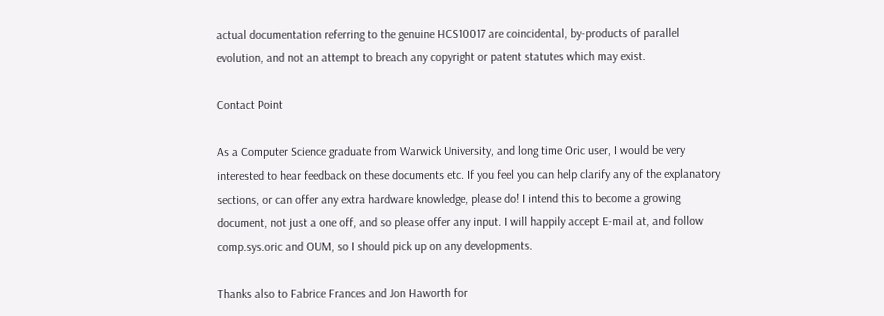actual documentation referring to the genuine HCS10017 are coincidental, by-products of parallel evolution, and not an attempt to breach any copyright or patent statutes which may exist.

Contact Point

As a Computer Science graduate from Warwick University, and long time Oric user, I would be very interested to hear feedback on these documents etc. If you feel you can help clarify any of the explanatory sections, or can offer any extra hardware knowledge, please do! I intend this to become a growing document, not just a one off, and so please offer any input. I will happily accept E-mail at, and follow comp.sys.oric and OUM, so I should pick up on any developments.

Thanks also to Fabrice Frances and Jon Haworth for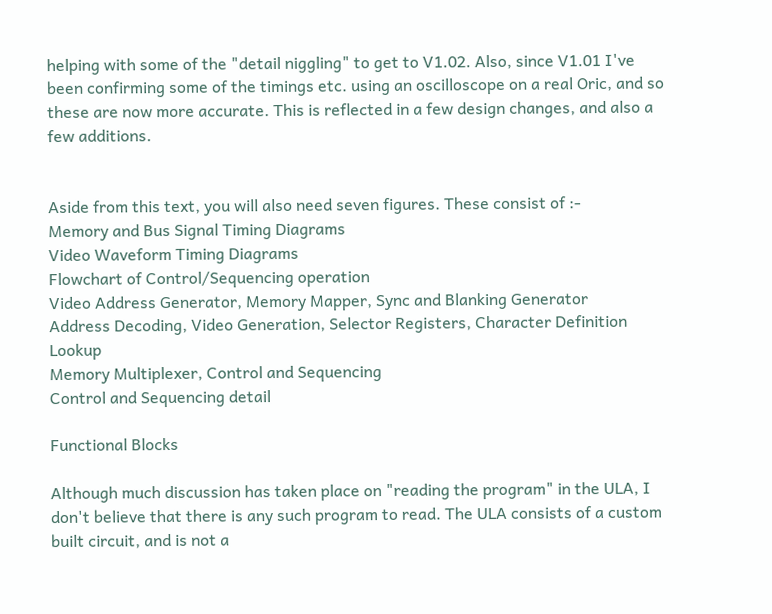helping with some of the "detail niggling" to get to V1.02. Also, since V1.01 I've been confirming some of the timings etc. using an oscilloscope on a real Oric, and so these are now more accurate. This is reflected in a few design changes, and also a few additions.


Aside from this text, you will also need seven figures. These consist of :-
Memory and Bus Signal Timing Diagrams
Video Waveform Timing Diagrams
Flowchart of Control/Sequencing operation
Video Address Generator, Memory Mapper, Sync and Blanking Generator
Address Decoding, Video Generation, Selector Registers, Character Definition Lookup
Memory Multiplexer, Control and Sequencing
Control and Sequencing detail

Functional Blocks

Although much discussion has taken place on "reading the program" in the ULA, I don't believe that there is any such program to read. The ULA consists of a custom built circuit, and is not a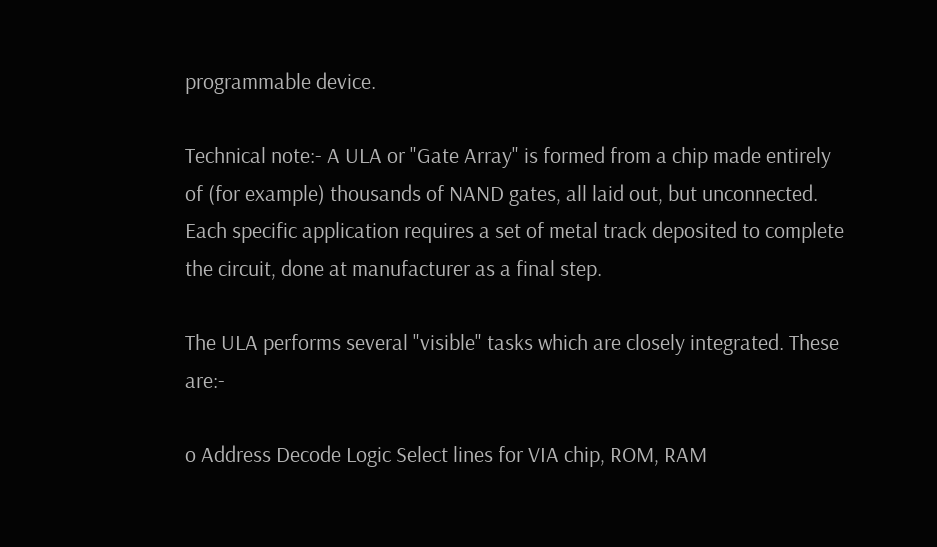programmable device.

Technical note:- A ULA or "Gate Array" is formed from a chip made entirely of (for example) thousands of NAND gates, all laid out, but unconnected. Each specific application requires a set of metal track deposited to complete the circuit, done at manufacturer as a final step.

The ULA performs several "visible" tasks which are closely integrated. These are:-

o Address Decode Logic Select lines for VIA chip, ROM, RAM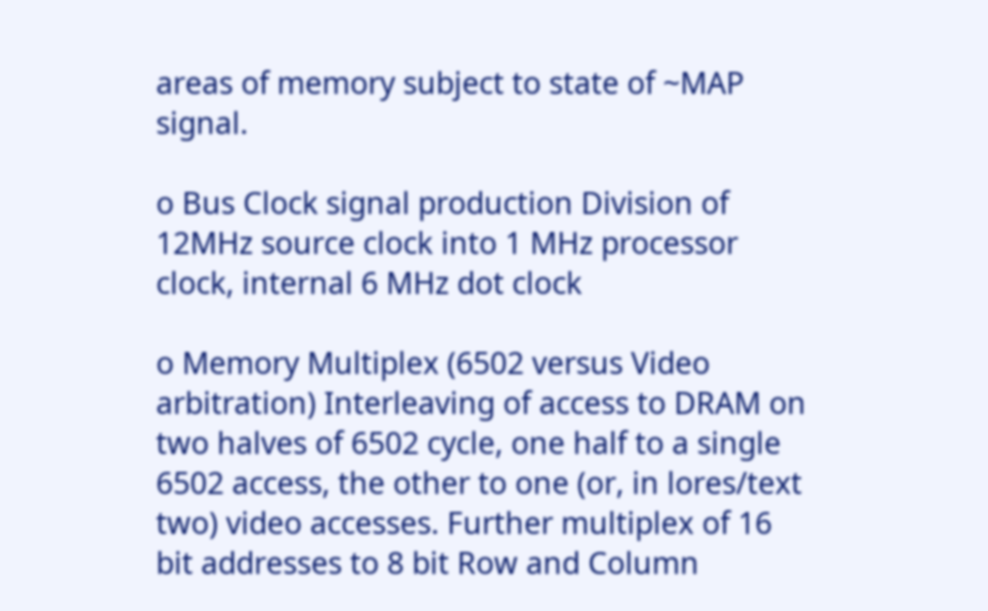areas of memory subject to state of ~MAP signal.

o Bus Clock signal production Division of 12MHz source clock into 1 MHz processor clock, internal 6 MHz dot clock

o Memory Multiplex (6502 versus Video arbitration) Interleaving of access to DRAM on two halves of 6502 cycle, one half to a single 6502 access, the other to one (or, in lores/text two) video accesses. Further multiplex of 16 bit addresses to 8 bit Row and Column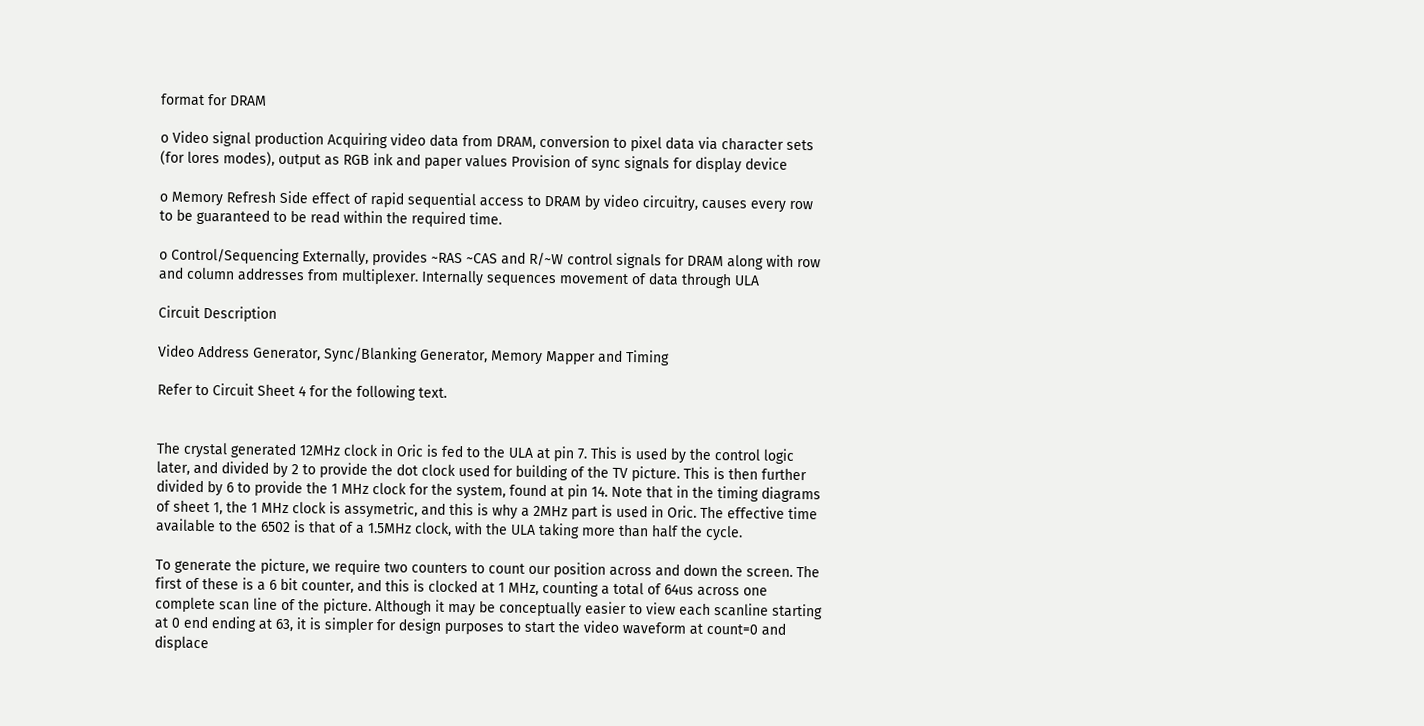format for DRAM

o Video signal production Acquiring video data from DRAM, conversion to pixel data via character sets (for lores modes), output as RGB ink and paper values Provision of sync signals for display device

o Memory Refresh Side effect of rapid sequential access to DRAM by video circuitry, causes every row to be guaranteed to be read within the required time.

o Control/Sequencing Externally, provides ~RAS ~CAS and R/~W control signals for DRAM along with row and column addresses from multiplexer. Internally sequences movement of data through ULA

Circuit Description

Video Address Generator, Sync/Blanking Generator, Memory Mapper and Timing

Refer to Circuit Sheet 4 for the following text.


The crystal generated 12MHz clock in Oric is fed to the ULA at pin 7. This is used by the control logic later, and divided by 2 to provide the dot clock used for building of the TV picture. This is then further divided by 6 to provide the 1 MHz clock for the system, found at pin 14. Note that in the timing diagrams of sheet 1, the 1 MHz clock is assymetric, and this is why a 2MHz part is used in Oric. The effective time available to the 6502 is that of a 1.5MHz clock, with the ULA taking more than half the cycle.

To generate the picture, we require two counters to count our position across and down the screen. The first of these is a 6 bit counter, and this is clocked at 1 MHz, counting a total of 64us across one complete scan line of the picture. Although it may be conceptually easier to view each scanline starting at 0 end ending at 63, it is simpler for design purposes to start the video waveform at count=0 and displace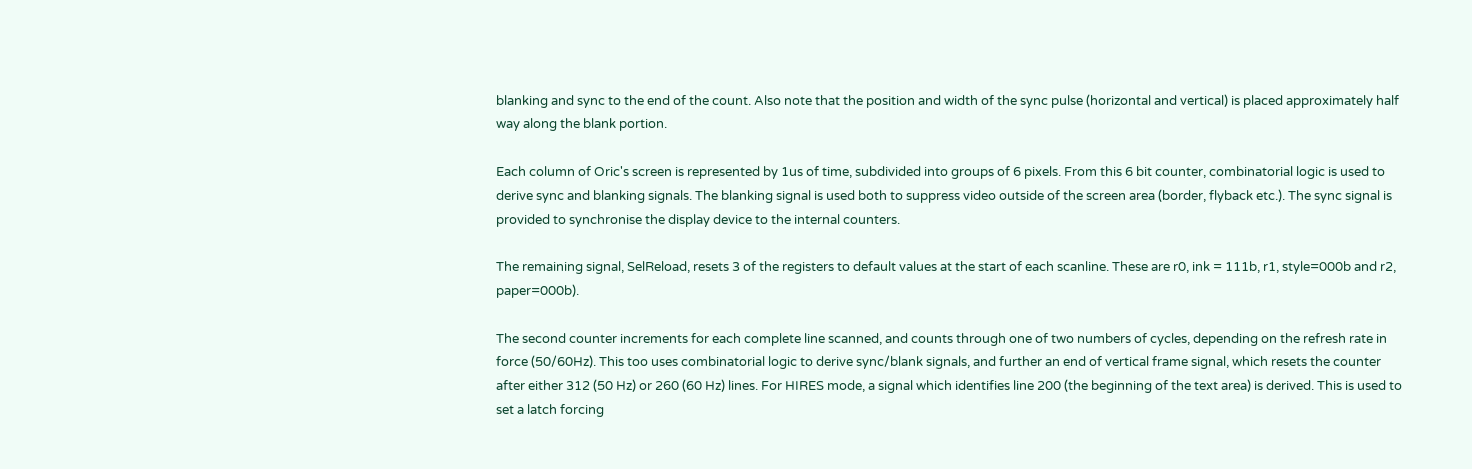blanking and sync to the end of the count. Also note that the position and width of the sync pulse (horizontal and vertical) is placed approximately half way along the blank portion.

Each column of Oric's screen is represented by 1us of time, subdivided into groups of 6 pixels. From this 6 bit counter, combinatorial logic is used to derive sync and blanking signals. The blanking signal is used both to suppress video outside of the screen area (border, flyback etc.). The sync signal is provided to synchronise the display device to the internal counters.

The remaining signal, SelReload, resets 3 of the registers to default values at the start of each scanline. These are r0, ink = 111b, r1, style=000b and r2, paper=000b).

The second counter increments for each complete line scanned, and counts through one of two numbers of cycles, depending on the refresh rate in force (50/60Hz). This too uses combinatorial logic to derive sync/blank signals, and further an end of vertical frame signal, which resets the counter after either 312 (50 Hz) or 260 (60 Hz) lines. For HIRES mode, a signal which identifies line 200 (the beginning of the text area) is derived. This is used to set a latch forcing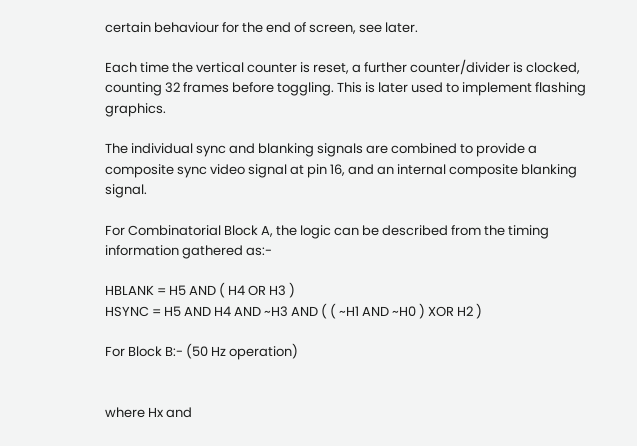certain behaviour for the end of screen, see later.

Each time the vertical counter is reset, a further counter/divider is clocked, counting 32 frames before toggling. This is later used to implement flashing graphics.

The individual sync and blanking signals are combined to provide a composite sync video signal at pin 16, and an internal composite blanking signal.

For Combinatorial Block A, the logic can be described from the timing information gathered as:-

HBLANK = H5 AND ( H4 OR H3 )
HSYNC = H5 AND H4 AND ~H3 AND ( ( ~H1 AND ~H0 ) XOR H2 )

For Block B:- (50 Hz operation)


where Hx and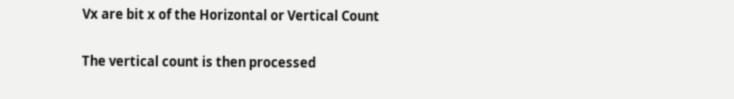Vx are bit x of the Horizontal or Vertical Count

The vertical count is then processed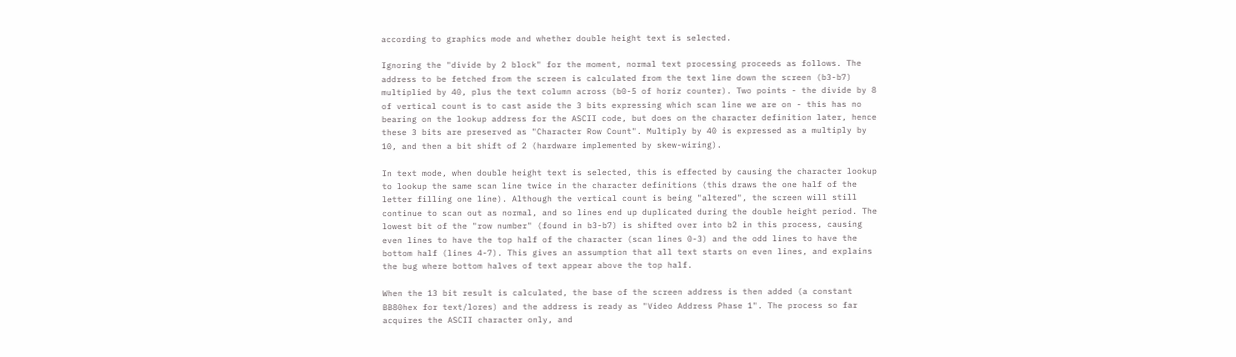according to graphics mode and whether double height text is selected.

Ignoring the "divide by 2 block" for the moment, normal text processing proceeds as follows. The address to be fetched from the screen is calculated from the text line down the screen (b3-b7) multiplied by 40, plus the text column across (b0-5 of horiz counter). Two points - the divide by 8 of vertical count is to cast aside the 3 bits expressing which scan line we are on - this has no bearing on the lookup address for the ASCII code, but does on the character definition later, hence these 3 bits are preserved as "Character Row Count". Multiply by 40 is expressed as a multiply by 10, and then a bit shift of 2 (hardware implemented by skew-wiring).

In text mode, when double height text is selected, this is effected by causing the character lookup to lookup the same scan line twice in the character definitions (this draws the one half of the letter filling one line). Although the vertical count is being "altered", the screen will still continue to scan out as normal, and so lines end up duplicated during the double height period. The lowest bit of the "row number" (found in b3-b7) is shifted over into b2 in this process, causing even lines to have the top half of the character (scan lines 0-3) and the odd lines to have the bottom half (lines 4-7). This gives an assumption that all text starts on even lines, and explains the bug where bottom halves of text appear above the top half.

When the 13 bit result is calculated, the base of the screen address is then added (a constant BB80hex for text/lores) and the address is ready as "Video Address Phase 1". The process so far acquires the ASCII character only, and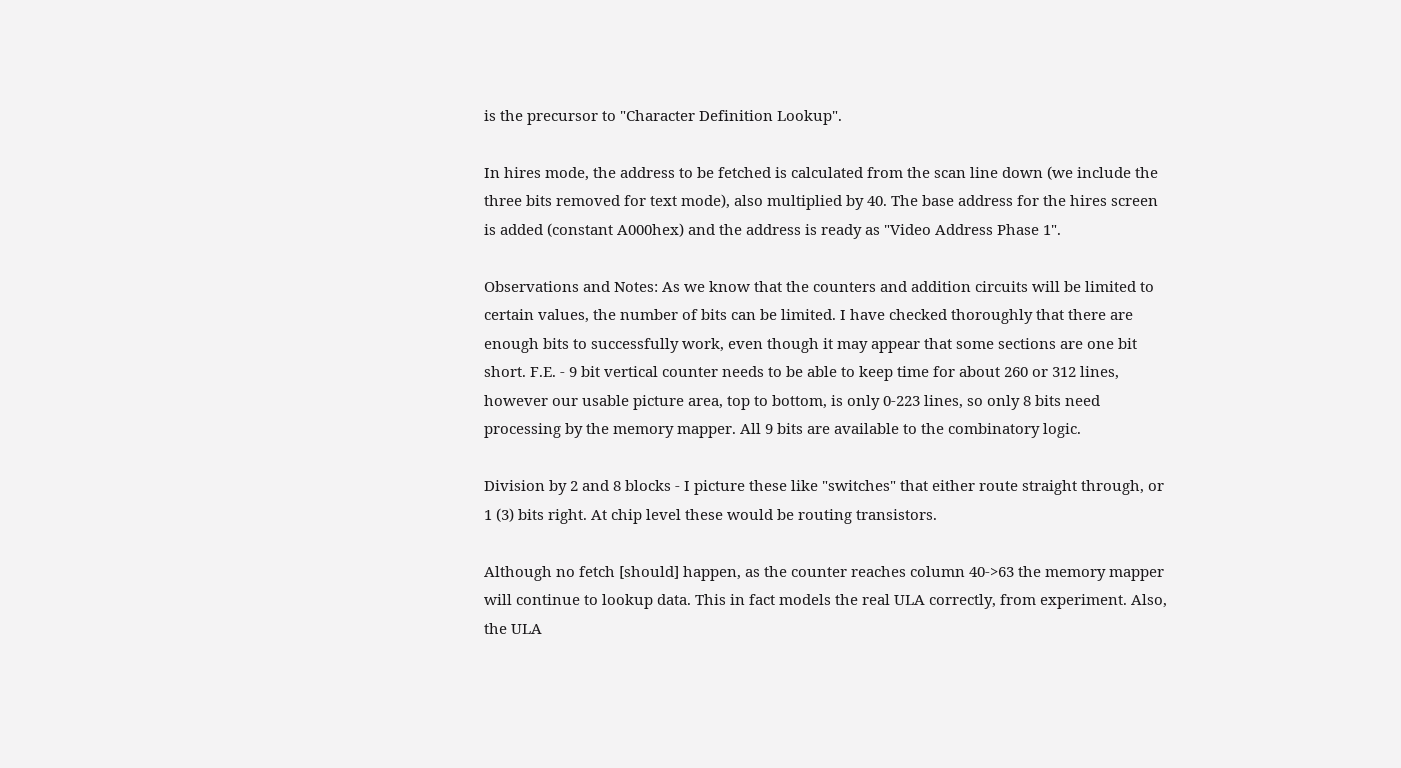is the precursor to "Character Definition Lookup".

In hires mode, the address to be fetched is calculated from the scan line down (we include the three bits removed for text mode), also multiplied by 40. The base address for the hires screen is added (constant A000hex) and the address is ready as "Video Address Phase 1".

Observations and Notes: As we know that the counters and addition circuits will be limited to certain values, the number of bits can be limited. I have checked thoroughly that there are enough bits to successfully work, even though it may appear that some sections are one bit short. F.E. - 9 bit vertical counter needs to be able to keep time for about 260 or 312 lines, however our usable picture area, top to bottom, is only 0-223 lines, so only 8 bits need processing by the memory mapper. All 9 bits are available to the combinatory logic.

Division by 2 and 8 blocks - I picture these like "switches" that either route straight through, or 1 (3) bits right. At chip level these would be routing transistors.

Although no fetch [should] happen, as the counter reaches column 40->63 the memory mapper will continue to lookup data. This in fact models the real ULA correctly, from experiment. Also, the ULA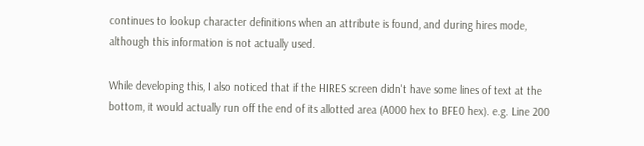continues to lookup character definitions when an attribute is found, and during hires mode, although this information is not actually used.

While developing this, I also noticed that if the HIRES screen didn't have some lines of text at the bottom, it would actually run off the end of its allotted area (A000 hex to BFE0 hex). e.g. Line 200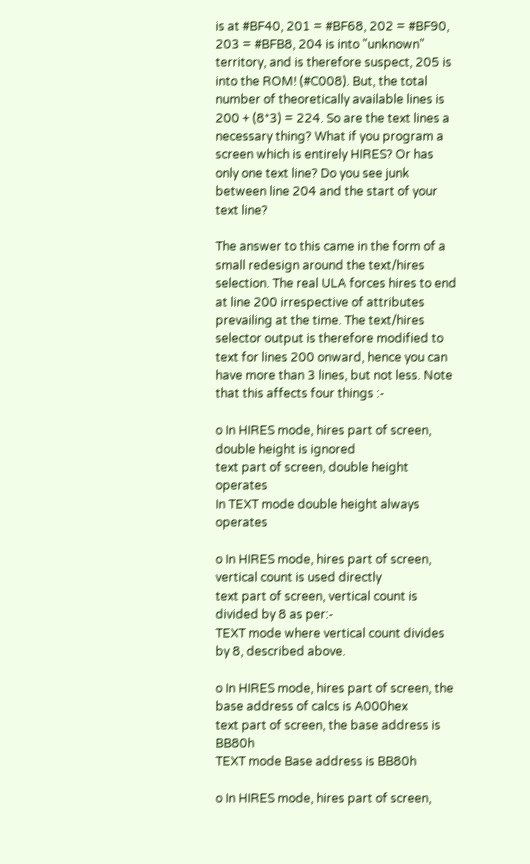is at #BF40, 201 = #BF68, 202 = #BF90, 203 = #BFB8, 204 is into "unknown" territory, and is therefore suspect, 205 is into the ROM! (#C008). But, the total number of theoretically available lines is 200 + (8*3) = 224. So are the text lines a necessary thing? What if you program a screen which is entirely HIRES? Or has only one text line? Do you see junk between line 204 and the start of your text line?

The answer to this came in the form of a small redesign around the text/hires selection. The real ULA forces hires to end at line 200 irrespective of attributes prevailing at the time. The text/hires selector output is therefore modified to text for lines 200 onward, hence you can have more than 3 lines, but not less. Note that this affects four things :-

o In HIRES mode, hires part of screen, double height is ignored
text part of screen, double height operates
In TEXT mode double height always operates

o In HIRES mode, hires part of screen, vertical count is used directly
text part of screen, vertical count is divided by 8 as per:-
TEXT mode where vertical count divides by 8, described above.

o In HIRES mode, hires part of screen, the base address of calcs is A000hex
text part of screen, the base address is BB80h
TEXT mode Base address is BB80h

o In HIRES mode, hires part of screen,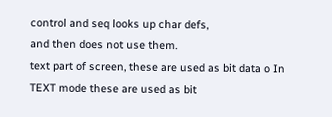control and seq looks up char defs,
and then does not use them.
text part of screen, these are used as bit data o In TEXT mode these are used as bit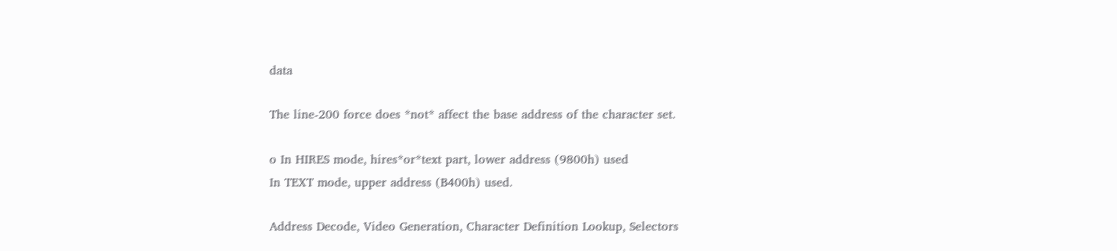data

The line-200 force does *not* affect the base address of the character set.

o In HIRES mode, hires*or*text part, lower address (9800h) used
In TEXT mode, upper address (B400h) used.

Address Decode, Video Generation, Character Definition Lookup, Selectors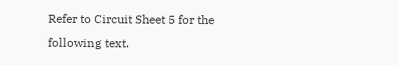Refer to Circuit Sheet 5 for the following text.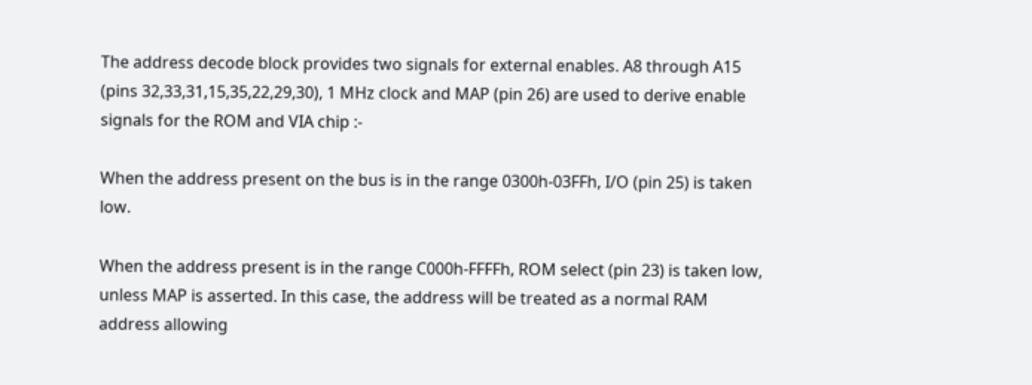The address decode block provides two signals for external enables. A8 through A15 (pins 32,33,31,15,35,22,29,30), 1 MHz clock and MAP (pin 26) are used to derive enable signals for the ROM and VIA chip :-

When the address present on the bus is in the range 0300h-03FFh, I/O (pin 25) is taken low.

When the address present is in the range C000h-FFFFh, ROM select (pin 23) is taken low, unless MAP is asserted. In this case, the address will be treated as a normal RAM address allowing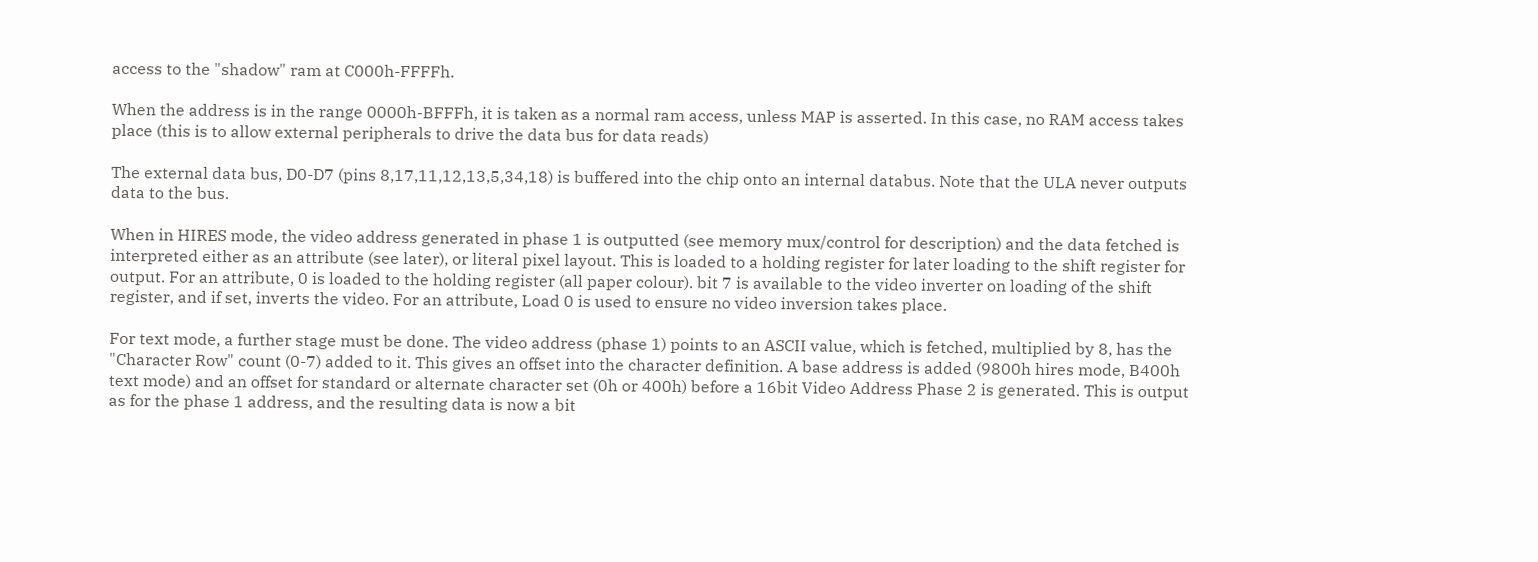access to the "shadow" ram at C000h-FFFFh.

When the address is in the range 0000h-BFFFh, it is taken as a normal ram access, unless MAP is asserted. In this case, no RAM access takes place (this is to allow external peripherals to drive the data bus for data reads)

The external data bus, D0-D7 (pins 8,17,11,12,13,5,34,18) is buffered into the chip onto an internal databus. Note that the ULA never outputs data to the bus.

When in HIRES mode, the video address generated in phase 1 is outputted (see memory mux/control for description) and the data fetched is interpreted either as an attribute (see later), or literal pixel layout. This is loaded to a holding register for later loading to the shift register for output. For an attribute, 0 is loaded to the holding register (all paper colour). bit 7 is available to the video inverter on loading of the shift register, and if set, inverts the video. For an attribute, Load 0 is used to ensure no video inversion takes place.

For text mode, a further stage must be done. The video address (phase 1) points to an ASCII value, which is fetched, multiplied by 8, has the "Character Row" count (0-7) added to it. This gives an offset into the character definition. A base address is added (9800h hires mode, B400h text mode) and an offset for standard or alternate character set (0h or 400h) before a 16bit Video Address Phase 2 is generated. This is output as for the phase 1 address, and the resulting data is now a bit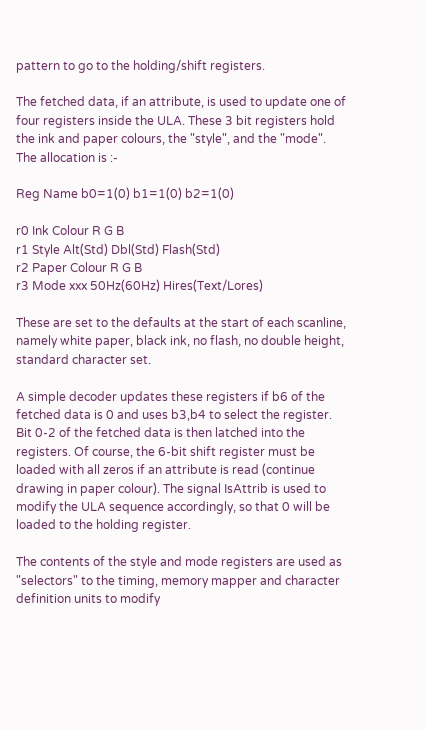pattern to go to the holding/shift registers.

The fetched data, if an attribute, is used to update one of four registers inside the ULA. These 3 bit registers hold the ink and paper colours, the "style", and the "mode". The allocation is :-

Reg Name b0=1(0) b1=1(0) b2=1(0)

r0 Ink Colour R G B
r1 Style Alt(Std) Dbl(Std) Flash(Std)
r2 Paper Colour R G B
r3 Mode xxx 50Hz(60Hz) Hires(Text/Lores)

These are set to the defaults at the start of each scanline, namely white paper, black ink, no flash, no double height, standard character set.

A simple decoder updates these registers if b6 of the fetched data is 0 and uses b3,b4 to select the register. Bit 0-2 of the fetched data is then latched into the registers. Of course, the 6-bit shift register must be loaded with all zeros if an attribute is read (continue drawing in paper colour). The signal IsAttrib is used to modify the ULA sequence accordingly, so that 0 will be loaded to the holding register.

The contents of the style and mode registers are used as "selectors" to the timing, memory mapper and character definition units to modify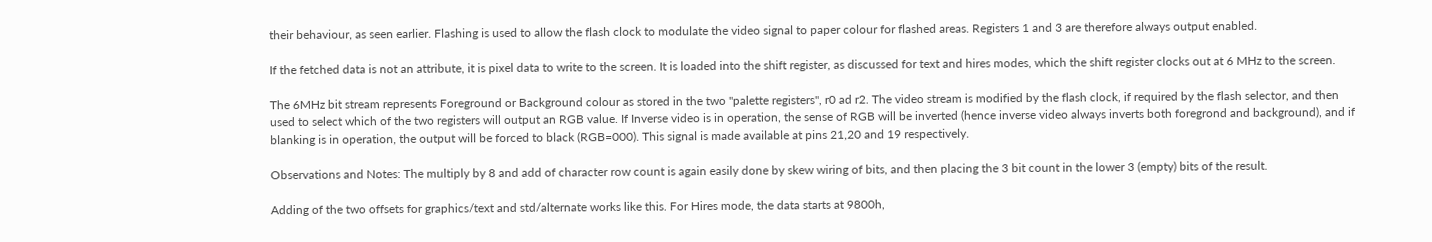their behaviour, as seen earlier. Flashing is used to allow the flash clock to modulate the video signal to paper colour for flashed areas. Registers 1 and 3 are therefore always output enabled.

If the fetched data is not an attribute, it is pixel data to write to the screen. It is loaded into the shift register, as discussed for text and hires modes, which the shift register clocks out at 6 MHz to the screen.

The 6MHz bit stream represents Foreground or Background colour as stored in the two "palette registers", r0 ad r2. The video stream is modified by the flash clock, if required by the flash selector, and then used to select which of the two registers will output an RGB value. If Inverse video is in operation, the sense of RGB will be inverted (hence inverse video always inverts both foregrond and background), and if blanking is in operation, the output will be forced to black (RGB=000). This signal is made available at pins 21,20 and 19 respectively.

Observations and Notes: The multiply by 8 and add of character row count is again easily done by skew wiring of bits, and then placing the 3 bit count in the lower 3 (empty) bits of the result.

Adding of the two offsets for graphics/text and std/alternate works like this. For Hires mode, the data starts at 9800h,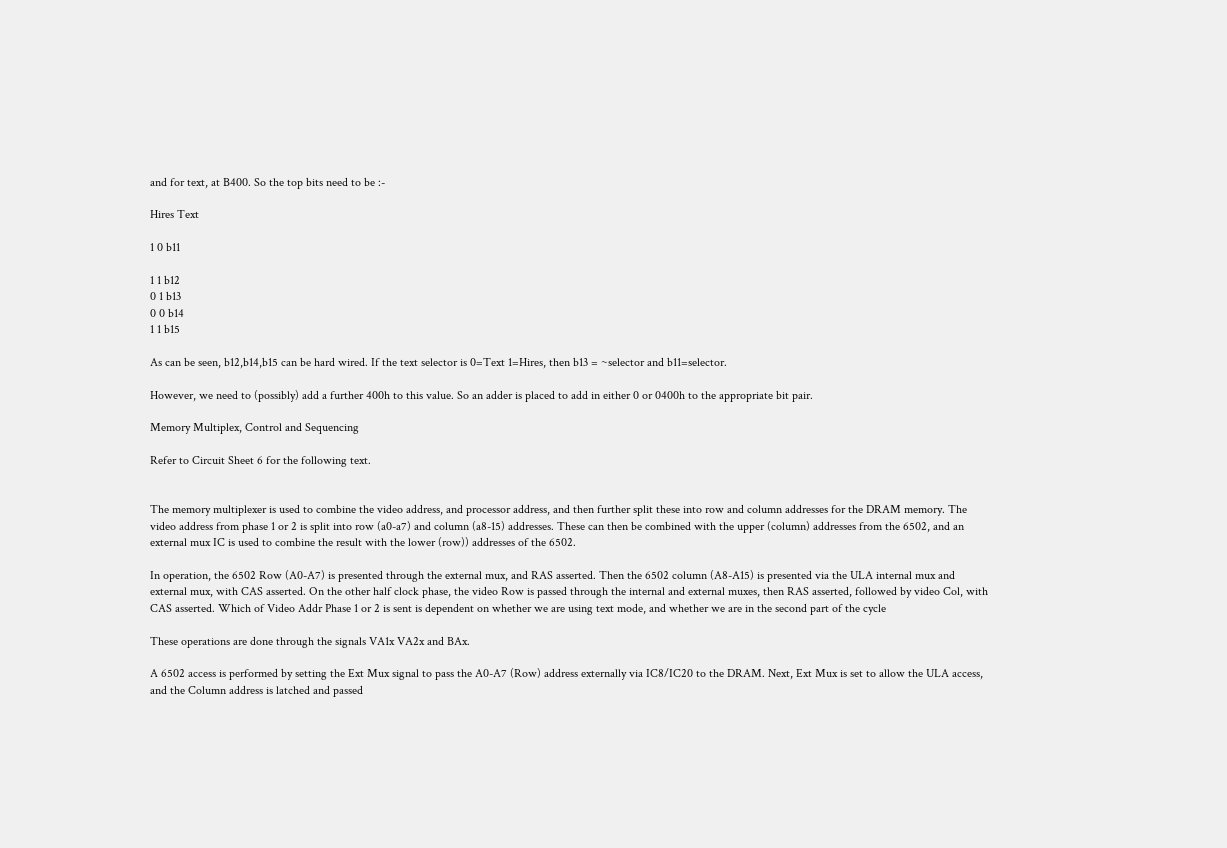and for text, at B400. So the top bits need to be :-

Hires Text

1 0 b11

1 1 b12
0 1 b13
0 0 b14
1 1 b15

As can be seen, b12,b14,b15 can be hard wired. If the text selector is 0=Text 1=Hires, then b13 = ~selector and b11=selector.

However, we need to (possibly) add a further 400h to this value. So an adder is placed to add in either 0 or 0400h to the appropriate bit pair.

Memory Multiplex, Control and Sequencing

Refer to Circuit Sheet 6 for the following text.


The memory multiplexer is used to combine the video address, and processor address, and then further split these into row and column addresses for the DRAM memory. The video address from phase 1 or 2 is split into row (a0-a7) and column (a8-15) addresses. These can then be combined with the upper (column) addresses from the 6502, and an external mux IC is used to combine the result with the lower (row)) addresses of the 6502.

In operation, the 6502 Row (A0-A7) is presented through the external mux, and RAS asserted. Then the 6502 column (A8-A15) is presented via the ULA internal mux and external mux, with CAS asserted. On the other half clock phase, the video Row is passed through the internal and external muxes, then RAS asserted, followed by video Col, with CAS asserted. Which of Video Addr Phase 1 or 2 is sent is dependent on whether we are using text mode, and whether we are in the second part of the cycle

These operations are done through the signals VA1x VA2x and BAx.

A 6502 access is performed by setting the Ext Mux signal to pass the A0-A7 (Row) address externally via IC8/IC20 to the DRAM. Next, Ext Mux is set to allow the ULA access, and the Column address is latched and passed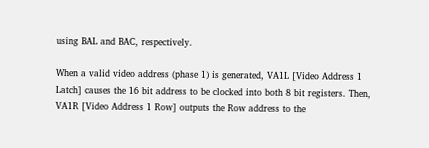using BAL and BAC, respectively.

When a valid video address (phase 1) is generated, VA1L [Video Address 1 Latch] causes the 16 bit address to be clocked into both 8 bit registers. Then, VA1R [Video Address 1 Row] outputs the Row address to the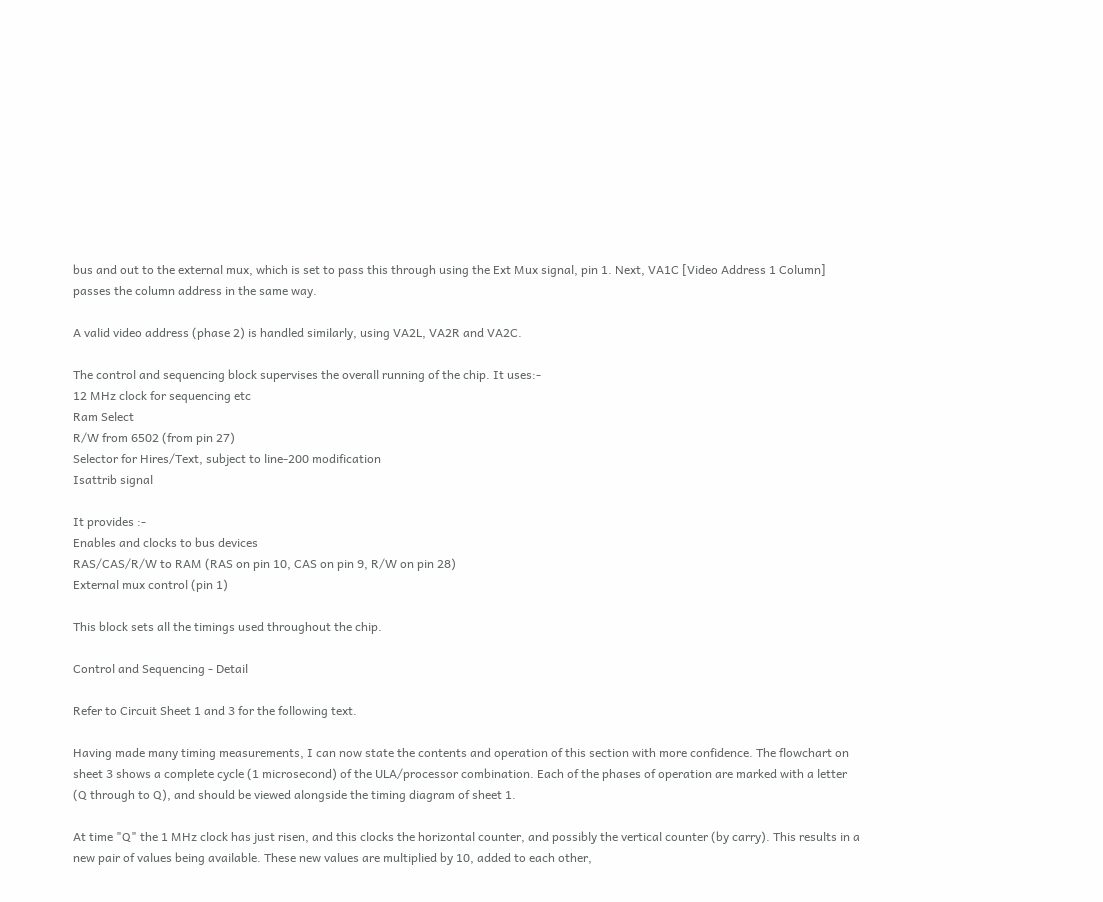bus and out to the external mux, which is set to pass this through using the Ext Mux signal, pin 1. Next, VA1C [Video Address 1 Column] passes the column address in the same way.

A valid video address (phase 2) is handled similarly, using VA2L, VA2R and VA2C.

The control and sequencing block supervises the overall running of the chip. It uses:-
12 MHz clock for sequencing etc
Ram Select
R/W from 6502 (from pin 27)
Selector for Hires/Text, subject to line-200 modification
Isattrib signal

It provides :-
Enables and clocks to bus devices
RAS/CAS/R/W to RAM (RAS on pin 10, CAS on pin 9, R/W on pin 28)
External mux control (pin 1)

This block sets all the timings used throughout the chip.

Control and Sequencing - Detail

Refer to Circuit Sheet 1 and 3 for the following text.

Having made many timing measurements, I can now state the contents and operation of this section with more confidence. The flowchart on sheet 3 shows a complete cycle (1 microsecond) of the ULA/processor combination. Each of the phases of operation are marked with a letter (Q through to Q), and should be viewed alongside the timing diagram of sheet 1.

At time "Q" the 1 MHz clock has just risen, and this clocks the horizontal counter, and possibly the vertical counter (by carry). This results in a new pair of values being available. These new values are multiplied by 10, added to each other,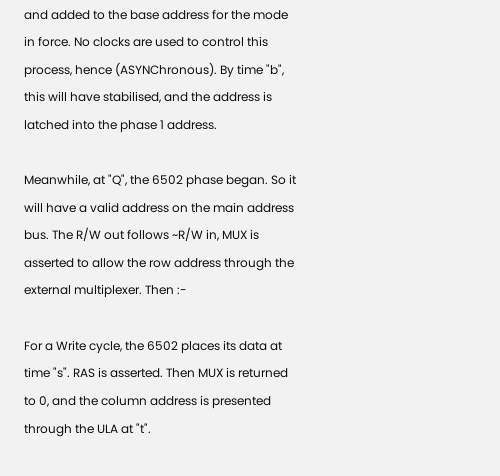and added to the base address for the mode in force. No clocks are used to control this process, hence (ASYNChronous). By time "b", this will have stabilised, and the address is latched into the phase 1 address.

Meanwhile, at "Q", the 6502 phase began. So it will have a valid address on the main address bus. The R/W out follows ~R/W in, MUX is asserted to allow the row address through the external multiplexer. Then :-

For a Write cycle, the 6502 places its data at time "s". RAS is asserted. Then MUX is returned to 0, and the column address is presented through the ULA at "t".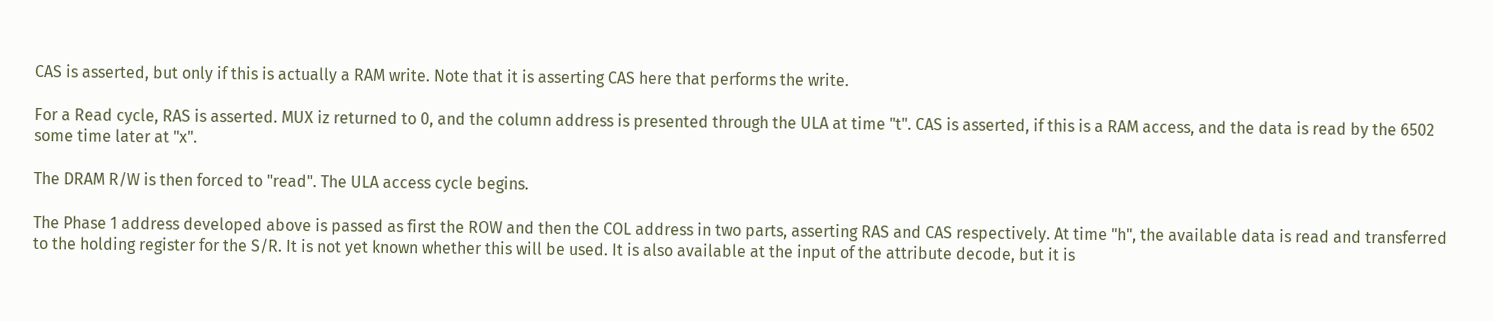CAS is asserted, but only if this is actually a RAM write. Note that it is asserting CAS here that performs the write.

For a Read cycle, RAS is asserted. MUX iz returned to 0, and the column address is presented through the ULA at time "t". CAS is asserted, if this is a RAM access, and the data is read by the 6502 some time later at "x".

The DRAM R/W is then forced to "read". The ULA access cycle begins.

The Phase 1 address developed above is passed as first the ROW and then the COL address in two parts, asserting RAS and CAS respectively. At time "h", the available data is read and transferred to the holding register for the S/R. It is not yet known whether this will be used. It is also available at the input of the attribute decode, but it is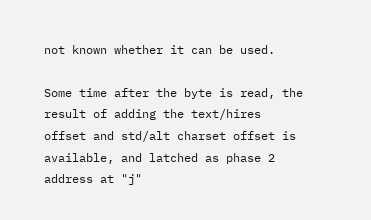not known whether it can be used.

Some time after the byte is read, the result of adding the text/hires offset and std/alt charset offset is available, and latched as phase 2 address at "j"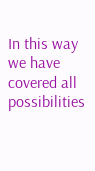In this way we have covered all possibilities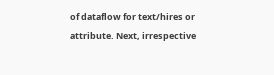of dataflow for text/hires or attribute. Next, irrespective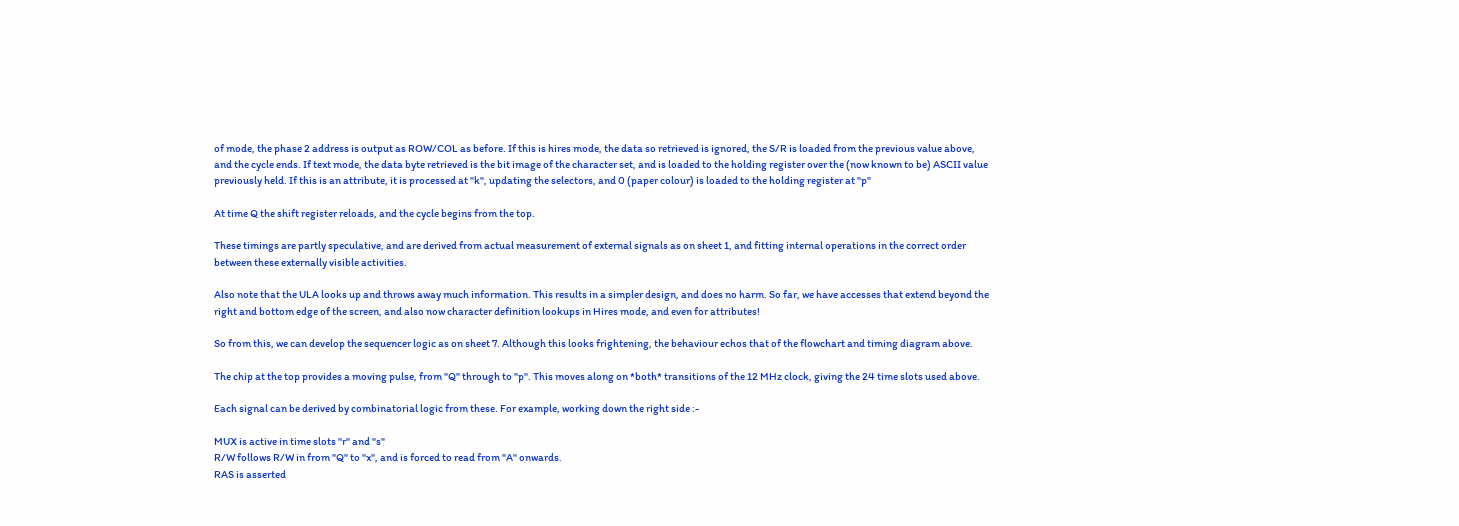of mode, the phase 2 address is output as ROW/COL as before. If this is hires mode, the data so retrieved is ignored, the S/R is loaded from the previous value above, and the cycle ends. If text mode, the data byte retrieved is the bit image of the character set, and is loaded to the holding register over the (now known to be) ASCII value previously held. If this is an attribute, it is processed at "k", updating the selectors, and 0 (paper colour) is loaded to the holding register at "p"

At time Q the shift register reloads, and the cycle begins from the top.

These timings are partly speculative, and are derived from actual measurement of external signals as on sheet 1, and fitting internal operations in the correct order between these externally visible activities.

Also note that the ULA looks up and throws away much information. This results in a simpler design, and does no harm. So far, we have accesses that extend beyond the right and bottom edge of the screen, and also now character definition lookups in Hires mode, and even for attributes!

So from this, we can develop the sequencer logic as on sheet 7. Although this looks frightening, the behaviour echos that of the flowchart and timing diagram above.

The chip at the top provides a moving pulse, from "Q" through to "p". This moves along on *both* transitions of the 12 MHz clock, giving the 24 time slots used above.

Each signal can be derived by combinatorial logic from these. For example, working down the right side :-

MUX is active in time slots "r" and "s"
R/W follows R/W in from "Q" to "x", and is forced to read from "A" onwards.
RAS is asserted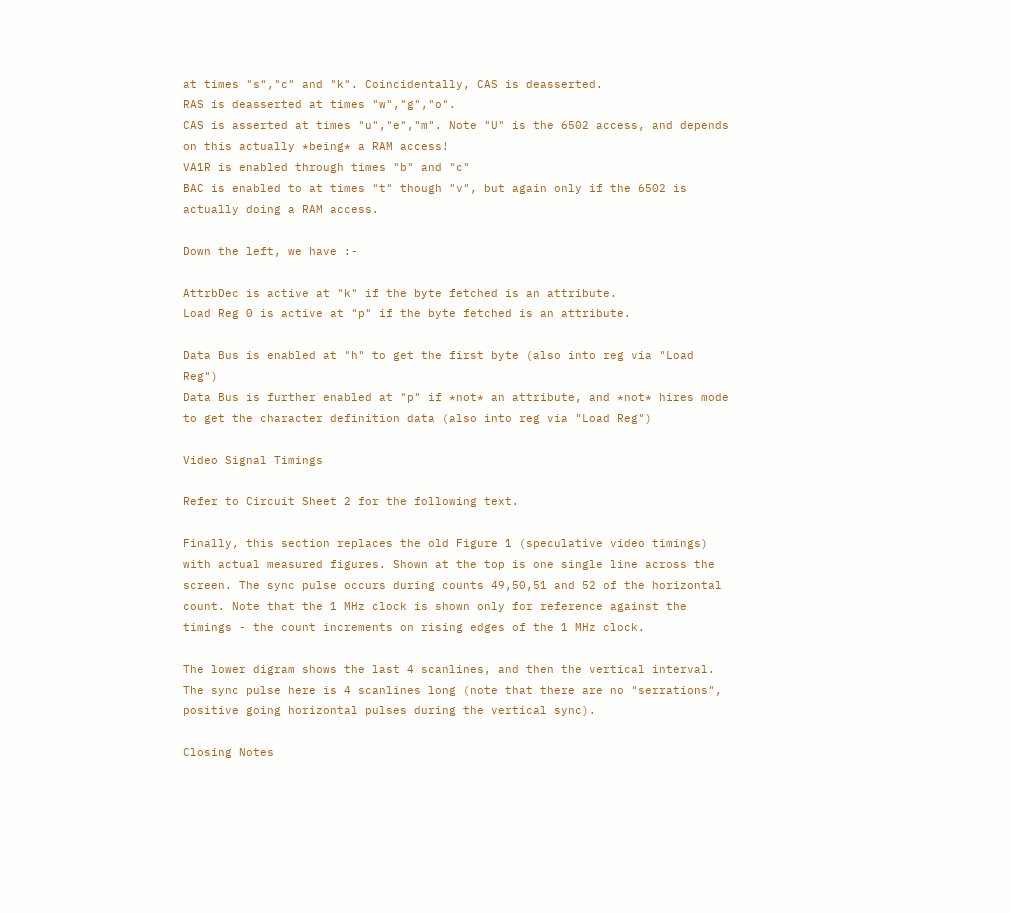at times "s","c" and "k". Coincidentally, CAS is deasserted.
RAS is deasserted at times "w","g","o".
CAS is asserted at times "u","e","m". Note "U" is the 6502 access, and depends on this actually *being* a RAM access!
VA1R is enabled through times "b" and "c"
BAC is enabled to at times "t" though "v", but again only if the 6502 is actually doing a RAM access.

Down the left, we have :-

AttrbDec is active at "k" if the byte fetched is an attribute.
Load Reg 0 is active at "p" if the byte fetched is an attribute.

Data Bus is enabled at "h" to get the first byte (also into reg via "Load Reg")
Data Bus is further enabled at "p" if *not* an attribute, and *not* hires mode to get the character definition data (also into reg via "Load Reg")

Video Signal Timings

Refer to Circuit Sheet 2 for the following text.

Finally, this section replaces the old Figure 1 (speculative video timings) with actual measured figures. Shown at the top is one single line across the screen. The sync pulse occurs during counts 49,50,51 and 52 of the horizontal count. Note that the 1 MHz clock is shown only for reference against the timings - the count increments on rising edges of the 1 MHz clock.

The lower digram shows the last 4 scanlines, and then the vertical interval. The sync pulse here is 4 scanlines long (note that there are no "serrations", positive going horizontal pulses during the vertical sync).

Closing Notes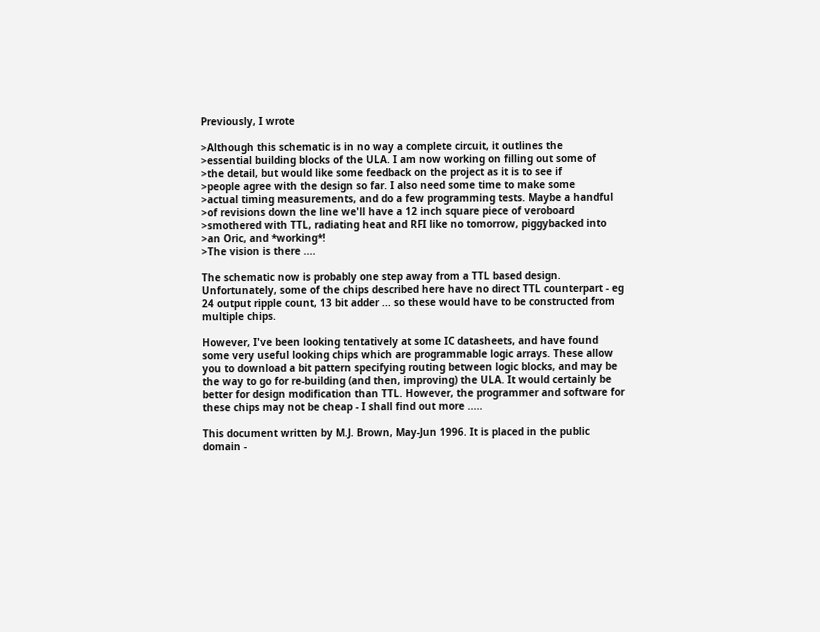Previously, I wrote

>Although this schematic is in no way a complete circuit, it outlines the
>essential building blocks of the ULA. I am now working on filling out some of
>the detail, but would like some feedback on the project as it is to see if
>people agree with the design so far. I also need some time to make some
>actual timing measurements, and do a few programming tests. Maybe a handful
>of revisions down the line we'll have a 12 inch square piece of veroboard
>smothered with TTL, radiating heat and RFI like no tomorrow, piggybacked into
>an Oric, and *working*!
>The vision is there ....

The schematic now is probably one step away from a TTL based design. Unfortunately, some of the chips described here have no direct TTL counterpart - eg 24 output ripple count, 13 bit adder ... so these would have to be constructed from multiple chips.

However, I've been looking tentatively at some IC datasheets, and have found some very useful looking chips which are programmable logic arrays. These allow you to download a bit pattern specifying routing between logic blocks, and may be the way to go for re-building (and then, improving) the ULA. It would certainly be better for design modification than TTL. However, the programmer and software for these chips may not be cheap - I shall find out more .....

This document written by M.J. Brown, May-Jun 1996. It is placed in the public domain -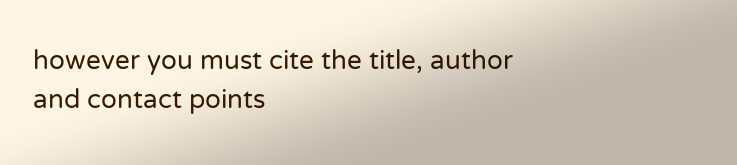however you must cite the title, author and contact points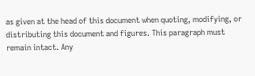as given at the head of this document when quoting, modifying, or distributing this document and figures. This paragraph must remain intact. Any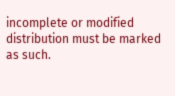incomplete or modified distribution must be marked as such.